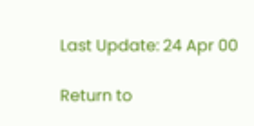Last Update: 24 Apr 00

Return to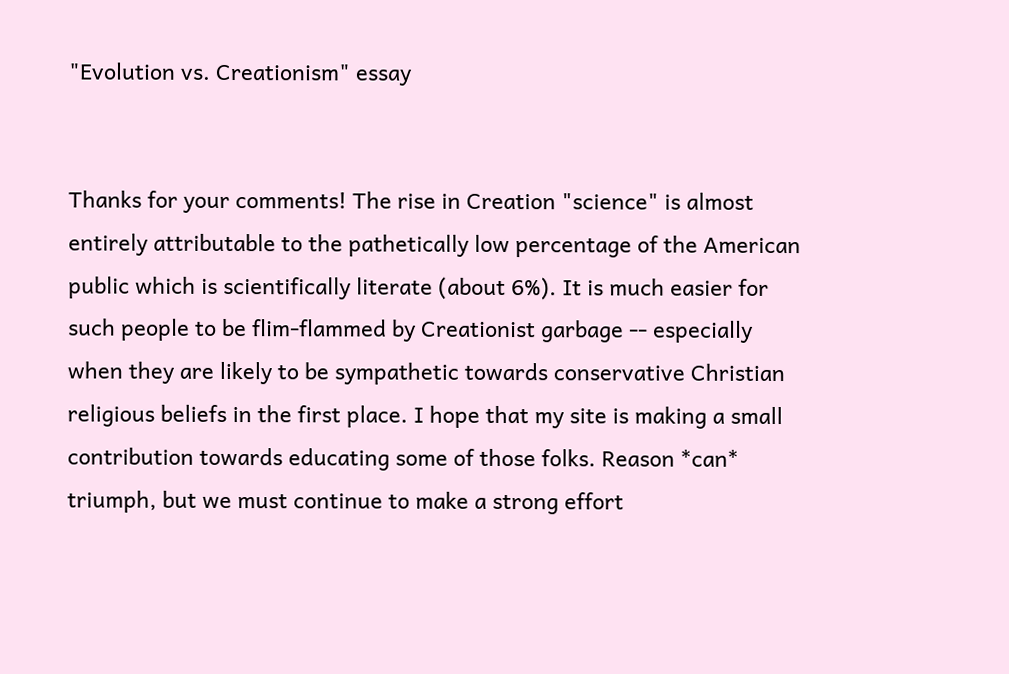"Evolution vs. Creationism" essay


Thanks for your comments! The rise in Creation "science" is almost entirely attributable to the pathetically low percentage of the American public which is scientifically literate (about 6%). It is much easier for such people to be flim-flammed by Creationist garbage -- especially when they are likely to be sympathetic towards conservative Christian religious beliefs in the first place. I hope that my site is making a small contribution towards educating some of those folks. Reason *can* triumph, but we must continue to make a strong effort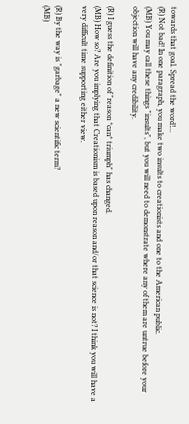towards that goal. Spread the word!...
(R) Not bad! In one paragraph, you make two insults to creationists and one to the American public.
(MB) You may call these things "insults", but you will need to demonstrate where any of them are untrue before your objection will have any credibility.

(R) I guess the definition of "reason *can* triumph" has changed.
(MB) How so? Are you implying that Creationism is based upon reason and/or that science is not? I think you will have a very difficult time supporting either view.

(R) By the way is "garbage" a new scientific term?
(MB)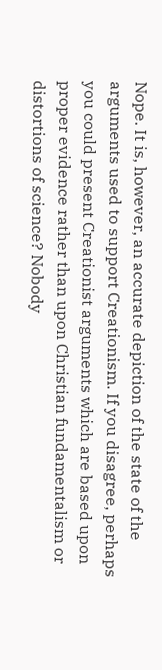Nope. It is, however, an accurate depiction of the state of the arguments used to support Creationism. If you disagree, perhaps you could present Creationist arguments which are based upon proper evidence rather than upon Christian fundamentalism or distortions of science? Nobody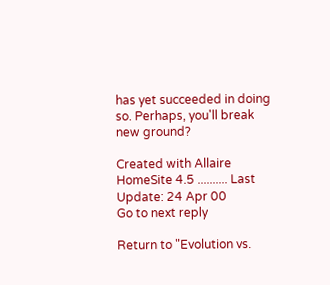has yet succeeded in doing so. Perhaps, you'll break new ground?

Created with Allaire HomeSite 4.5 .......... Last Update: 24 Apr 00
Go to next reply

Return to "Evolution vs.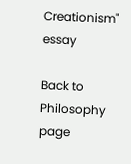Creationism" essay

Back to Philosophy page